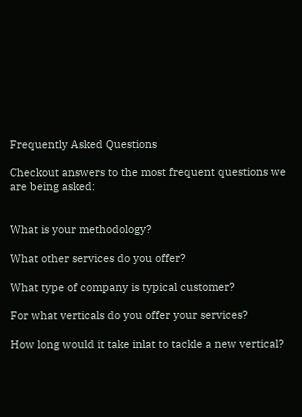Frequently Asked Questions

Checkout answers to the most frequent questions we are being asked:


What is your methodology?

What other services do you offer?

What type of company is typical customer?

For what verticals do you offer your services?

How long would it take inlat to tackle a new vertical?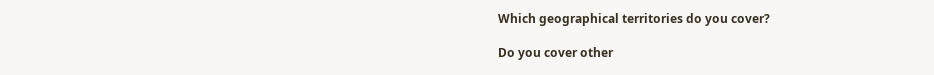Which geographical territories do you cover?

Do you cover other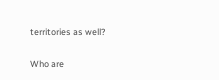territories as well?

Who are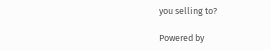you selling to?

Powered by